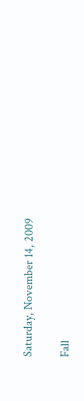Saturday, November 14, 2009

Fall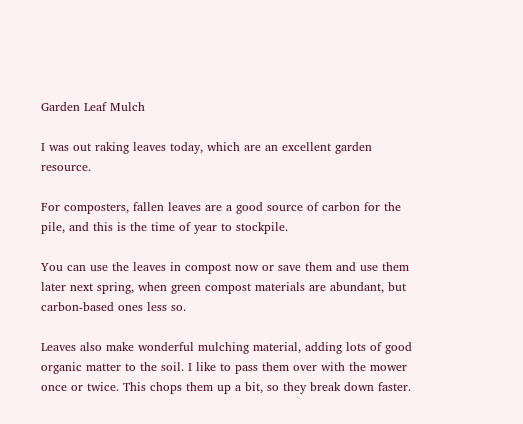Garden Leaf Mulch

I was out raking leaves today, which are an excellent garden resource.

For composters, fallen leaves are a good source of carbon for the pile, and this is the time of year to stockpile.

You can use the leaves in compost now or save them and use them later next spring, when green compost materials are abundant, but carbon-based ones less so.

Leaves also make wonderful mulching material, adding lots of good organic matter to the soil. I like to pass them over with the mower once or twice. This chops them up a bit, so they break down faster.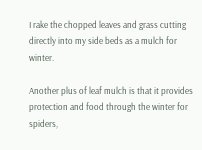I rake the chopped leaves and grass cutting directly into my side beds as a mulch for winter.

Another plus of leaf mulch is that it provides protection and food through the winter for spiders,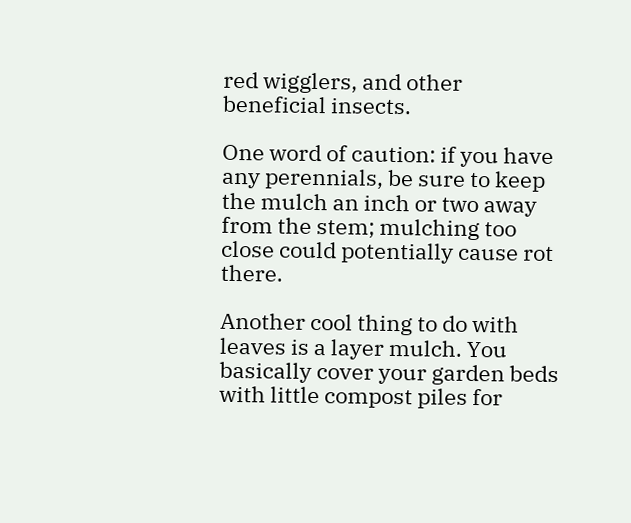red wigglers, and other beneficial insects.

One word of caution: if you have any perennials, be sure to keep the mulch an inch or two away from the stem; mulching too close could potentially cause rot there.

Another cool thing to do with leaves is a layer mulch. You basically cover your garden beds with little compost piles for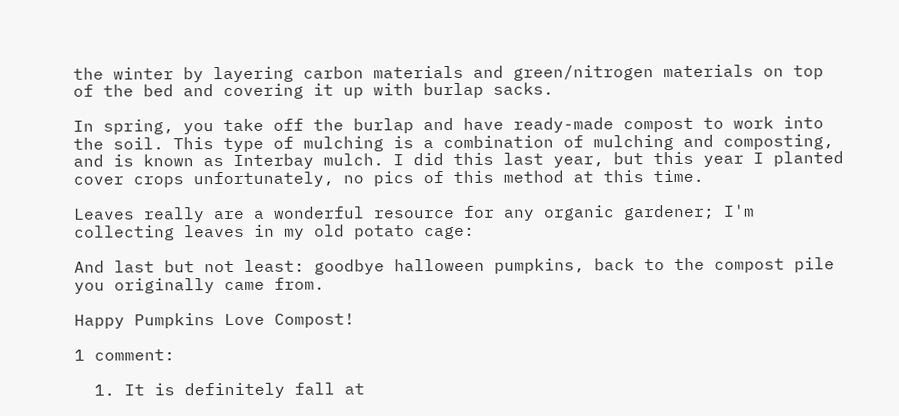the winter by layering carbon materials and green/nitrogen materials on top of the bed and covering it up with burlap sacks.

In spring, you take off the burlap and have ready-made compost to work into the soil. This type of mulching is a combination of mulching and composting, and is known as Interbay mulch. I did this last year, but this year I planted cover crops unfortunately, no pics of this method at this time.

Leaves really are a wonderful resource for any organic gardener; I'm collecting leaves in my old potato cage:

And last but not least: goodbye halloween pumpkins, back to the compost pile you originally came from.

Happy Pumpkins Love Compost!

1 comment:

  1. It is definitely fall at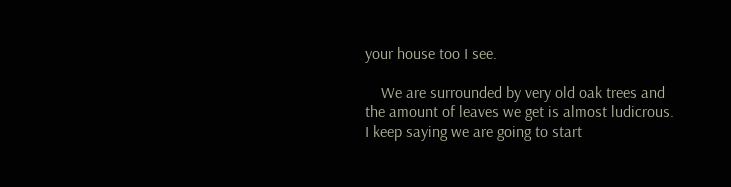your house too I see.

    We are surrounded by very old oak trees and the amount of leaves we get is almost ludicrous. I keep saying we are going to start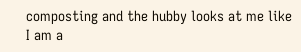composting and the hubby looks at me like I am a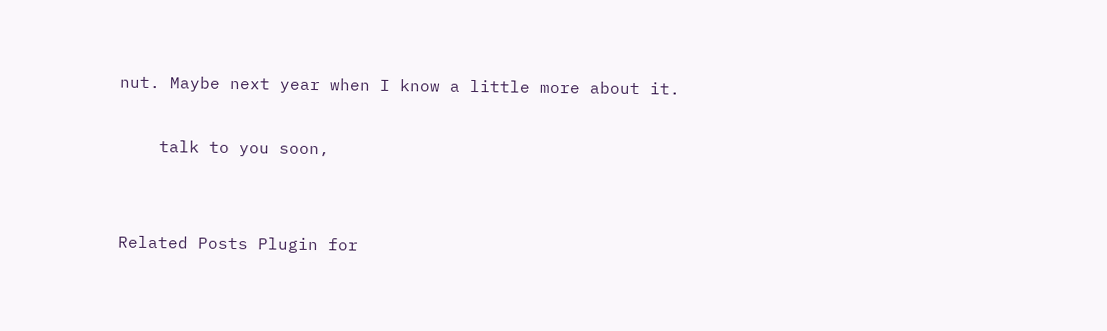nut. Maybe next year when I know a little more about it.

    talk to you soon,


Related Posts Plugin for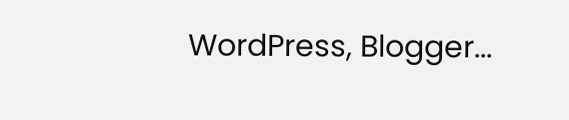WordPress, Blogger...